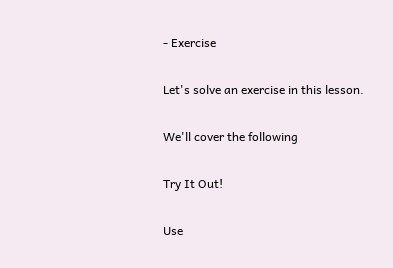- Exercise

Let's solve an exercise in this lesson.

We'll cover the following

Try It Out!

Use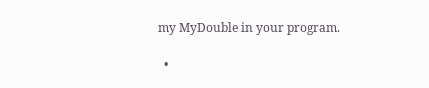my MyDouble in your program.

  •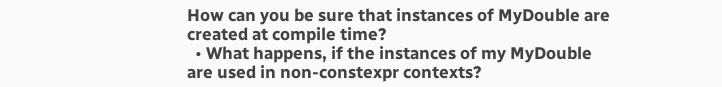How can you be sure that instances of MyDouble are created at compile time?
  • What happens, if the instances of my MyDouble are used in non-constexpr contexts?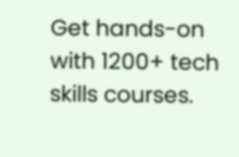Get hands-on with 1200+ tech skills courses.